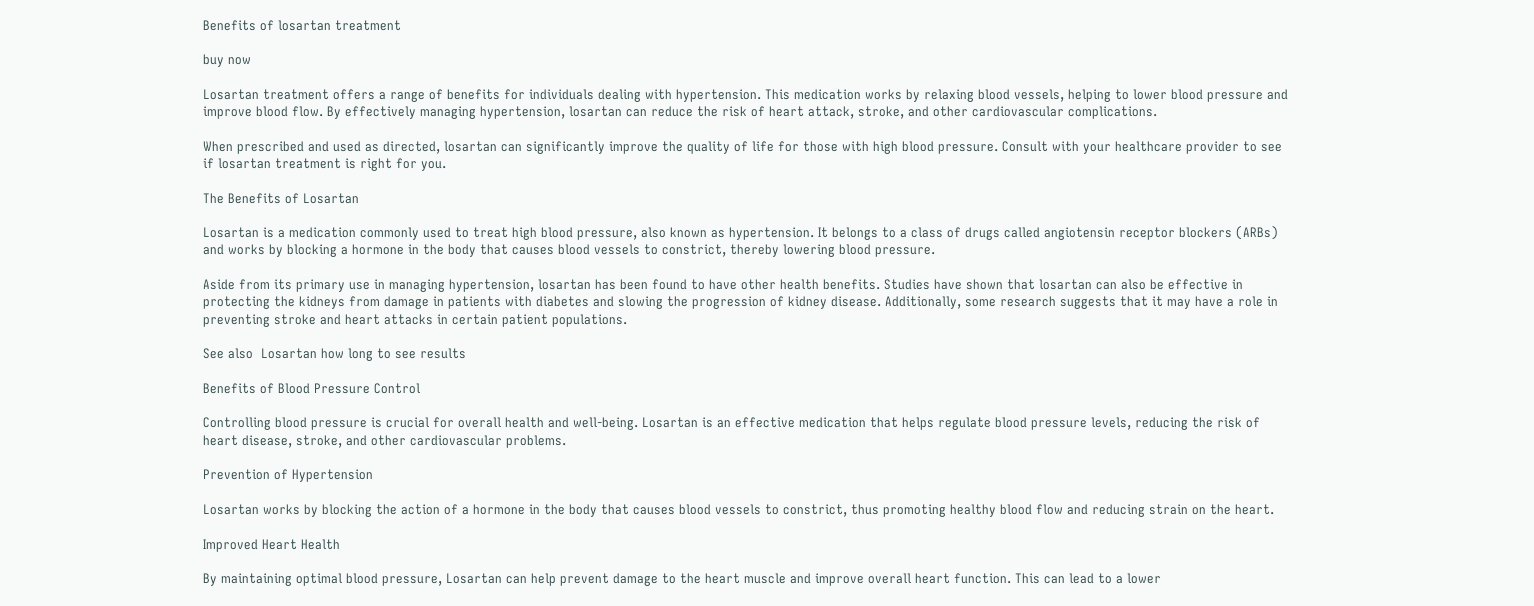Benefits of losartan treatment

buy now

Losartan treatment offers a range of benefits for individuals dealing with hypertension. This medication works by relaxing blood vessels, helping to lower blood pressure and improve blood flow. By effectively managing hypertension, losartan can reduce the risk of heart attack, stroke, and other cardiovascular complications.

When prescribed and used as directed, losartan can significantly improve the quality of life for those with high blood pressure. Consult with your healthcare provider to see if losartan treatment is right for you.

The Benefits of Losartan

Losartan is a medication commonly used to treat high blood pressure, also known as hypertension. It belongs to a class of drugs called angiotensin receptor blockers (ARBs) and works by blocking a hormone in the body that causes blood vessels to constrict, thereby lowering blood pressure.

Aside from its primary use in managing hypertension, losartan has been found to have other health benefits. Studies have shown that losartan can also be effective in protecting the kidneys from damage in patients with diabetes and slowing the progression of kidney disease. Additionally, some research suggests that it may have a role in preventing stroke and heart attacks in certain patient populations.

See also  Losartan how long to see results

Benefits of Blood Pressure Control

Controlling blood pressure is crucial for overall health and well-being. Losartan is an effective medication that helps regulate blood pressure levels, reducing the risk of heart disease, stroke, and other cardiovascular problems.

Prevention of Hypertension

Losartan works by blocking the action of a hormone in the body that causes blood vessels to constrict, thus promoting healthy blood flow and reducing strain on the heart.

Improved Heart Health

By maintaining optimal blood pressure, Losartan can help prevent damage to the heart muscle and improve overall heart function. This can lead to a lower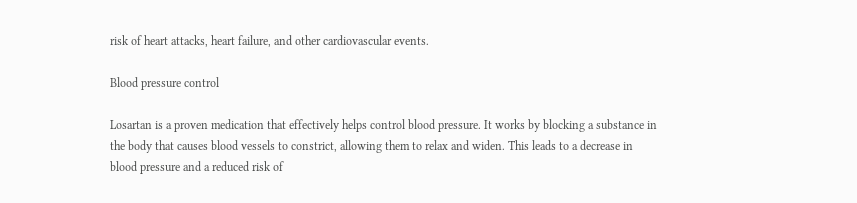risk of heart attacks, heart failure, and other cardiovascular events.

Blood pressure control

Losartan is a proven medication that effectively helps control blood pressure. It works by blocking a substance in the body that causes blood vessels to constrict, allowing them to relax and widen. This leads to a decrease in blood pressure and a reduced risk of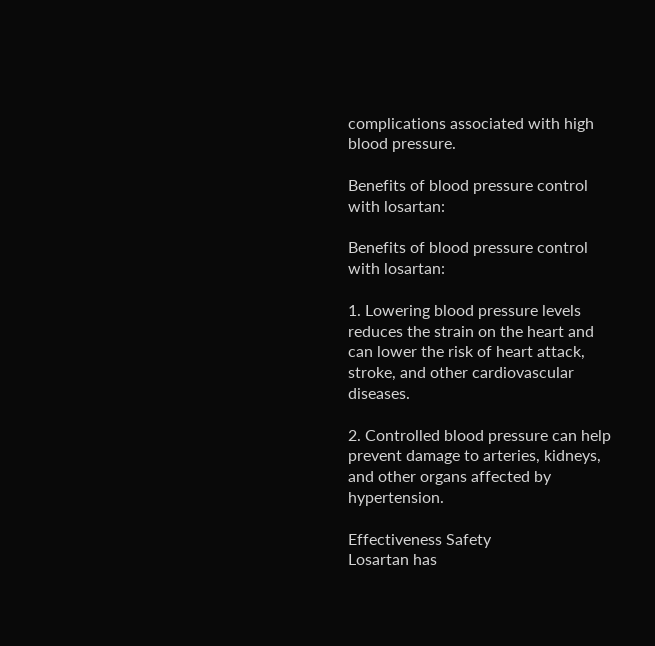complications associated with high blood pressure.

Benefits of blood pressure control with losartan:

Benefits of blood pressure control with losartan:

1. Lowering blood pressure levels reduces the strain on the heart and can lower the risk of heart attack, stroke, and other cardiovascular diseases.

2. Controlled blood pressure can help prevent damage to arteries, kidneys, and other organs affected by hypertension.

Effectiveness Safety
Losartan has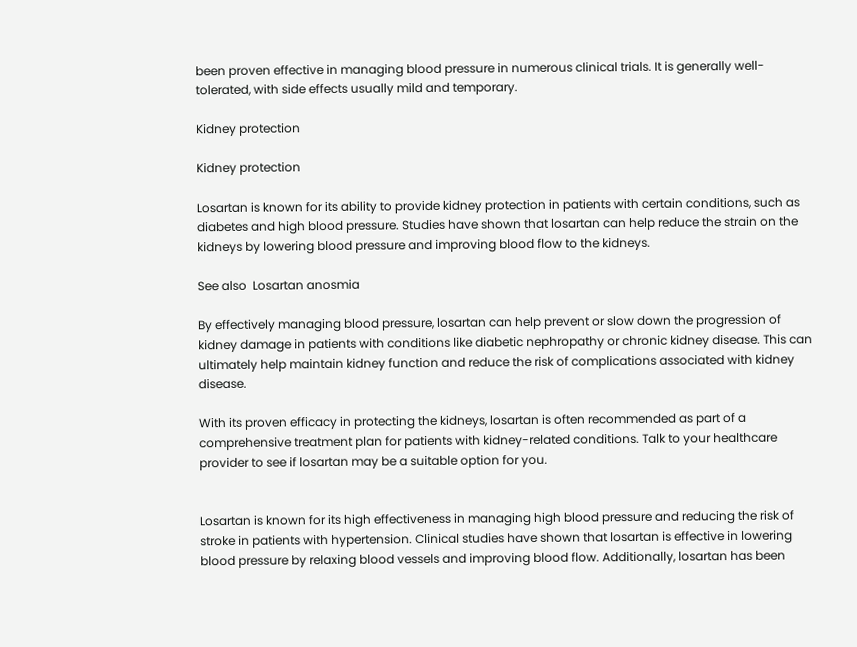been proven effective in managing blood pressure in numerous clinical trials. It is generally well-tolerated, with side effects usually mild and temporary.

Kidney protection

Kidney protection

Losartan is known for its ability to provide kidney protection in patients with certain conditions, such as diabetes and high blood pressure. Studies have shown that losartan can help reduce the strain on the kidneys by lowering blood pressure and improving blood flow to the kidneys.

See also  Losartan anosmia

By effectively managing blood pressure, losartan can help prevent or slow down the progression of kidney damage in patients with conditions like diabetic nephropathy or chronic kidney disease. This can ultimately help maintain kidney function and reduce the risk of complications associated with kidney disease.

With its proven efficacy in protecting the kidneys, losartan is often recommended as part of a comprehensive treatment plan for patients with kidney-related conditions. Talk to your healthcare provider to see if losartan may be a suitable option for you.


Losartan is known for its high effectiveness in managing high blood pressure and reducing the risk of stroke in patients with hypertension. Clinical studies have shown that losartan is effective in lowering blood pressure by relaxing blood vessels and improving blood flow. Additionally, losartan has been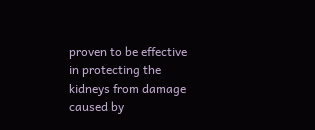proven to be effective in protecting the kidneys from damage caused by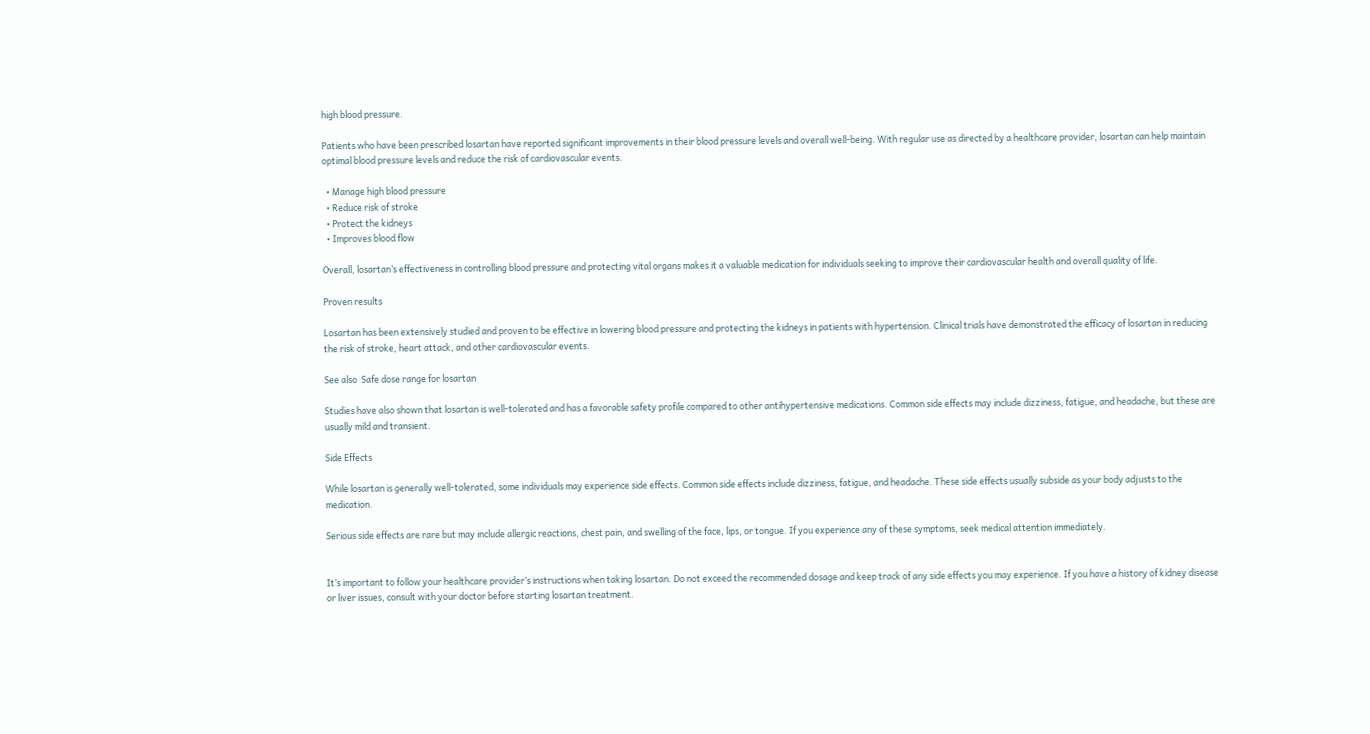high blood pressure.

Patients who have been prescribed losartan have reported significant improvements in their blood pressure levels and overall well-being. With regular use as directed by a healthcare provider, losartan can help maintain optimal blood pressure levels and reduce the risk of cardiovascular events.

  • Manage high blood pressure
  • Reduce risk of stroke
  • Protect the kidneys
  • Improves blood flow

Overall, losartan’s effectiveness in controlling blood pressure and protecting vital organs makes it a valuable medication for individuals seeking to improve their cardiovascular health and overall quality of life.

Proven results

Losartan has been extensively studied and proven to be effective in lowering blood pressure and protecting the kidneys in patients with hypertension. Clinical trials have demonstrated the efficacy of losartan in reducing the risk of stroke, heart attack, and other cardiovascular events.

See also  Safe dose range for losartan

Studies have also shown that losartan is well-tolerated and has a favorable safety profile compared to other antihypertensive medications. Common side effects may include dizziness, fatigue, and headache, but these are usually mild and transient.

Side Effects

While losartan is generally well-tolerated, some individuals may experience side effects. Common side effects include dizziness, fatigue, and headache. These side effects usually subside as your body adjusts to the medication.

Serious side effects are rare but may include allergic reactions, chest pain, and swelling of the face, lips, or tongue. If you experience any of these symptoms, seek medical attention immediately.


It’s important to follow your healthcare provider’s instructions when taking losartan. Do not exceed the recommended dosage and keep track of any side effects you may experience. If you have a history of kidney disease or liver issues, consult with your doctor before starting losartan treatment.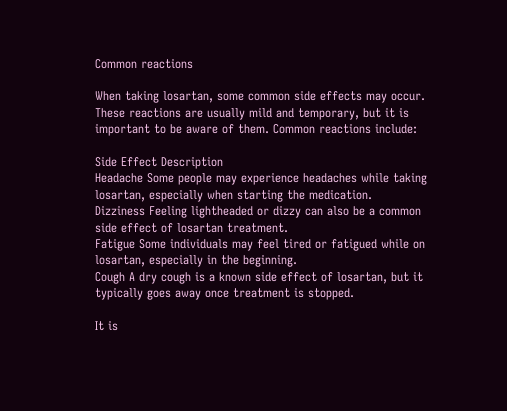Common reactions

When taking losartan, some common side effects may occur. These reactions are usually mild and temporary, but it is important to be aware of them. Common reactions include:

Side Effect Description
Headache Some people may experience headaches while taking losartan, especially when starting the medication.
Dizziness Feeling lightheaded or dizzy can also be a common side effect of losartan treatment.
Fatigue Some individuals may feel tired or fatigued while on losartan, especially in the beginning.
Cough A dry cough is a known side effect of losartan, but it typically goes away once treatment is stopped.

It is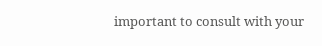important to consult with your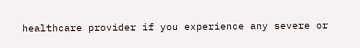healthcare provider if you experience any severe or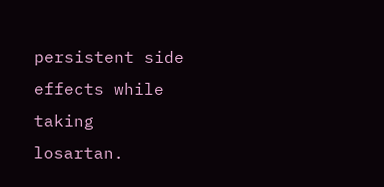persistent side effects while taking losartan.